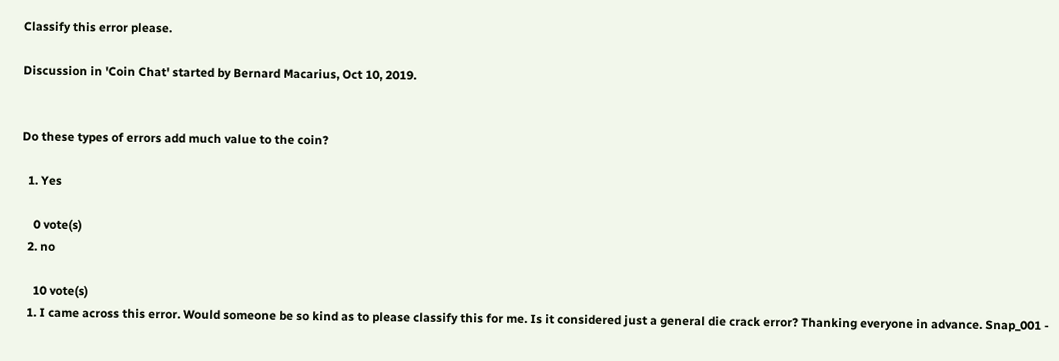Classify this error please.

Discussion in 'Coin Chat' started by Bernard Macarius, Oct 10, 2019.


Do these types of errors add much value to the coin?

  1. Yes

    0 vote(s)
  2. no

    10 vote(s)
  1. I came across this error. Would someone be so kind as to please classify this for me. Is it considered just a general die crack error? Thanking everyone in advance. Snap_001 -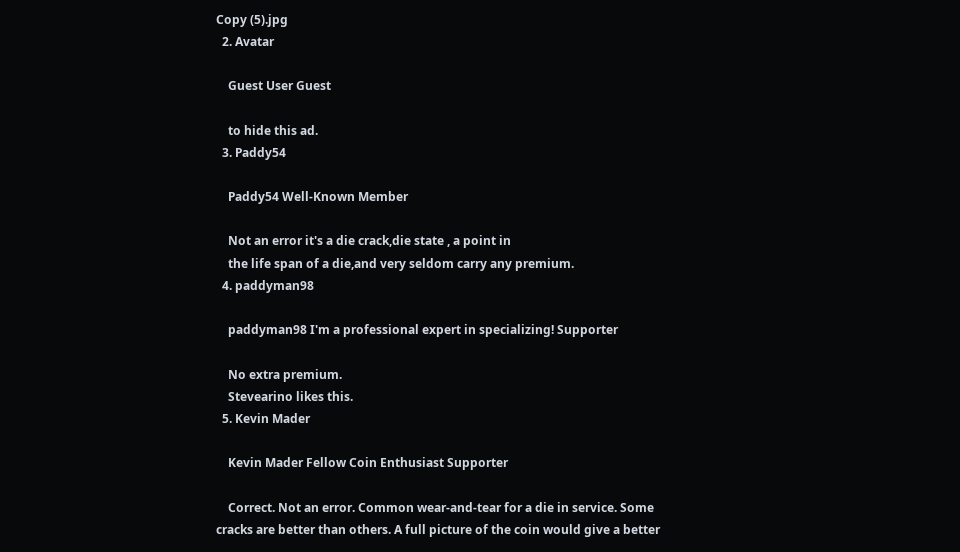Copy (5).jpg
  2. Avatar

    Guest User Guest

    to hide this ad.
  3. Paddy54

    Paddy54 Well-Known Member

    Not an error it's a die crack,die state , a point in
    the life span of a die,and very seldom carry any premium.
  4. paddyman98

    paddyman98 I'm a professional expert in specializing! Supporter

    No extra premium.
    Stevearino likes this.
  5. Kevin Mader

    Kevin Mader Fellow Coin Enthusiast Supporter

    Correct. Not an error. Common wear-and-tear for a die in service. Some cracks are better than others. A full picture of the coin would give a better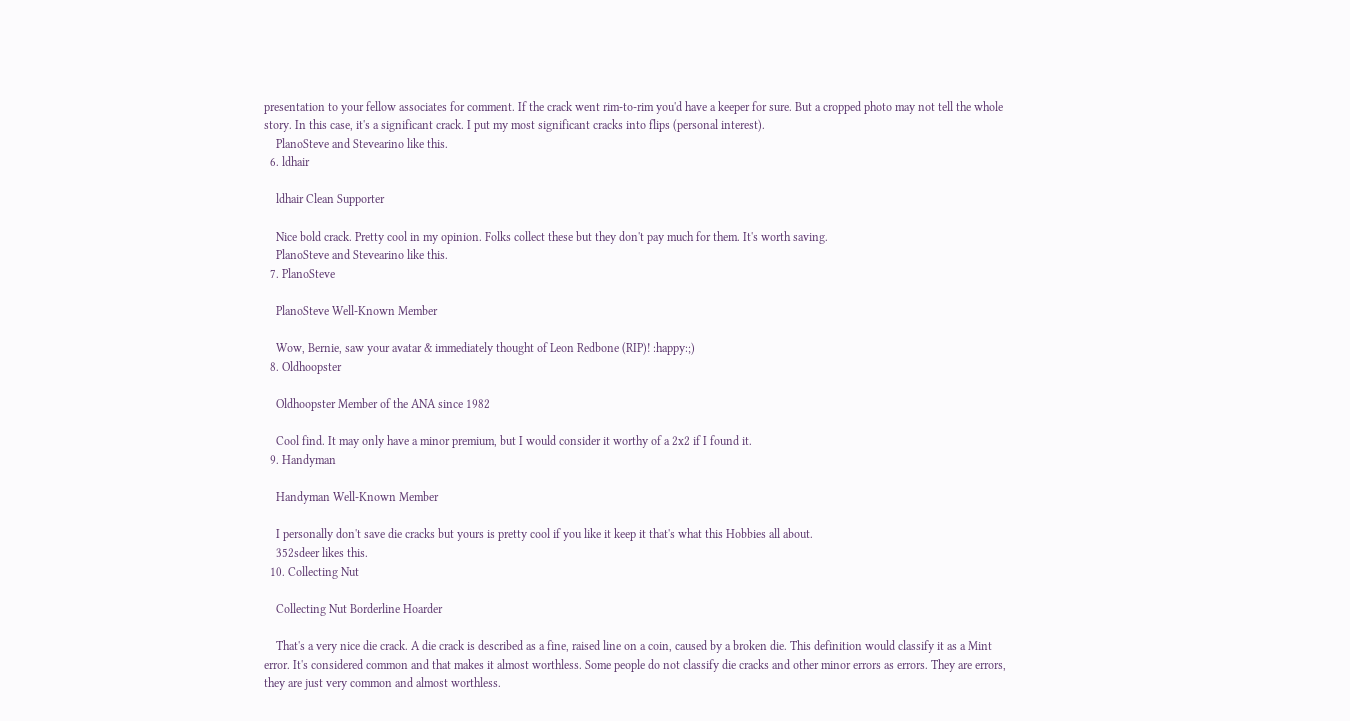presentation to your fellow associates for comment. If the crack went rim-to-rim you'd have a keeper for sure. But a cropped photo may not tell the whole story. In this case, it's a significant crack. I put my most significant cracks into flips (personal interest).
    PlanoSteve and Stevearino like this.
  6. ldhair

    ldhair Clean Supporter

    Nice bold crack. Pretty cool in my opinion. Folks collect these but they don't pay much for them. It's worth saving.
    PlanoSteve and Stevearino like this.
  7. PlanoSteve

    PlanoSteve Well-Known Member

    Wow, Bernie, saw your avatar & immediately thought of Leon Redbone (RIP)! :happy:;)
  8. Oldhoopster

    Oldhoopster Member of the ANA since 1982

    Cool find. It may only have a minor premium, but I would consider it worthy of a 2x2 if I found it.
  9. Handyman

    Handyman Well-Known Member

    I personally don't save die cracks but yours is pretty cool if you like it keep it that's what this Hobbies all about.
    352sdeer likes this.
  10. Collecting Nut

    Collecting Nut Borderline Hoarder

    That's a very nice die crack. A die crack is described as a fine, raised line on a coin, caused by a broken die. This definition would classify it as a Mint error. It's considered common and that makes it almost worthless. Some people do not classify die cracks and other minor errors as errors. They are errors, they are just very common and almost worthless.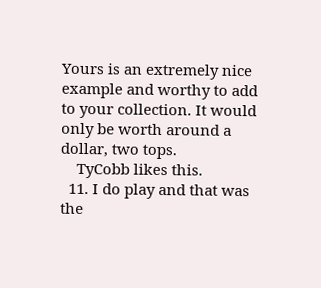Yours is an extremely nice example and worthy to add to your collection. It would only be worth around a dollar, two tops.
    TyCobb likes this.
  11. I do play and that was the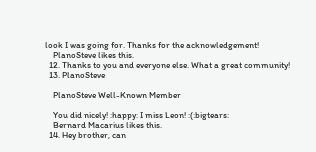look I was going for. Thanks for the acknowledgement!
    PlanoSteve likes this.
  12. Thanks to you and everyone else. What a great community!
  13. PlanoSteve

    PlanoSteve Well-Known Member

    You did nicely! :happy: I miss Leon! :(:bigtears:
    Bernard Macarius likes this.
  14. Hey brother, can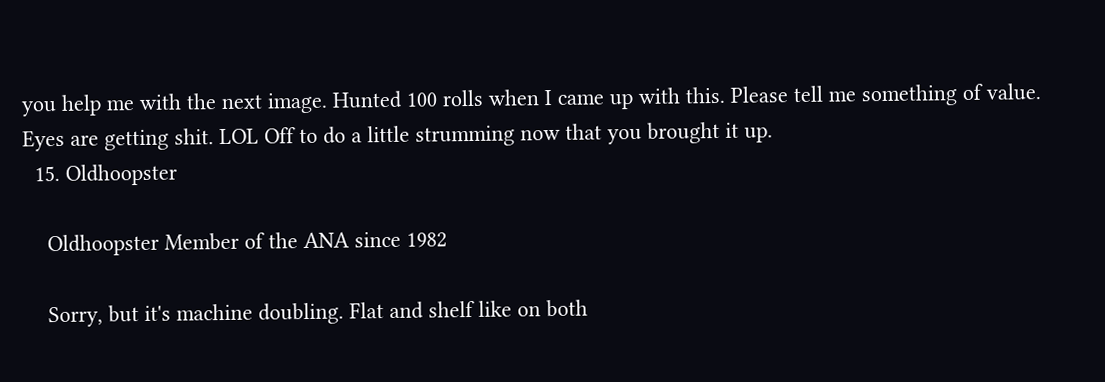you help me with the next image. Hunted 100 rolls when I came up with this. Please tell me something of value. Eyes are getting shit. LOL Off to do a little strumming now that you brought it up.
  15. Oldhoopster

    Oldhoopster Member of the ANA since 1982

    Sorry, but it's machine doubling. Flat and shelf like on both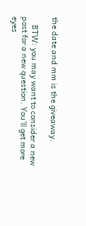the date and mm is the giveaway.

    BTW: you may want to consider a new post for a new question. You'll get more eyes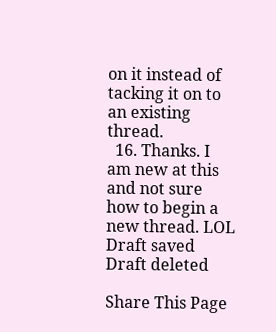on it instead of tacking it on to an existing thread.
  16. Thanks. I am new at this and not sure how to begin a new thread. LOL
Draft saved Draft deleted

Share This Page